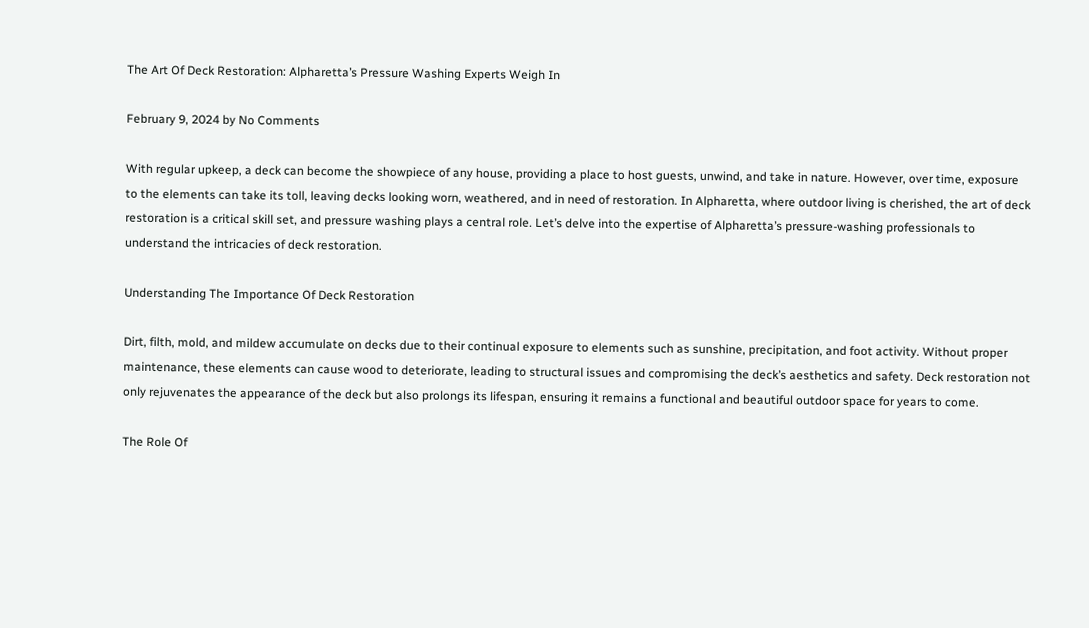The Art Of Deck Restoration: Alpharetta’s Pressure Washing Experts Weigh In

February 9, 2024 by No Comments

With regular upkeep, a deck can become the showpiece of any house, providing a place to host guests, unwind, and take in nature. However, over time, exposure to the elements can take its toll, leaving decks looking worn, weathered, and in need of restoration. In Alpharetta, where outdoor living is cherished, the art of deck restoration is a critical skill set, and pressure washing plays a central role. Let’s delve into the expertise of Alpharetta’s pressure-washing professionals to understand the intricacies of deck restoration.

Understanding The Importance Of Deck Restoration

Dirt, filth, mold, and mildew accumulate on decks due to their continual exposure to elements such as sunshine, precipitation, and foot activity. Without proper maintenance, these elements can cause wood to deteriorate, leading to structural issues and compromising the deck’s aesthetics and safety. Deck restoration not only rejuvenates the appearance of the deck but also prolongs its lifespan, ensuring it remains a functional and beautiful outdoor space for years to come.

The Role Of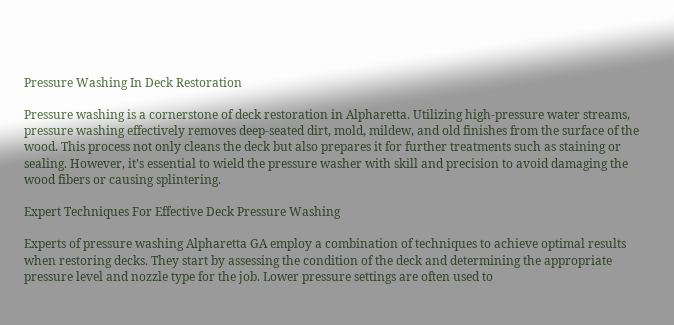Pressure Washing In Deck Restoration

Pressure washing is a cornerstone of deck restoration in Alpharetta. Utilizing high-pressure water streams, pressure washing effectively removes deep-seated dirt, mold, mildew, and old finishes from the surface of the wood. This process not only cleans the deck but also prepares it for further treatments such as staining or sealing. However, it’s essential to wield the pressure washer with skill and precision to avoid damaging the wood fibers or causing splintering.

Expert Techniques For Effective Deck Pressure Washing

Experts of pressure washing Alpharetta GA employ a combination of techniques to achieve optimal results when restoring decks. They start by assessing the condition of the deck and determining the appropriate pressure level and nozzle type for the job. Lower pressure settings are often used to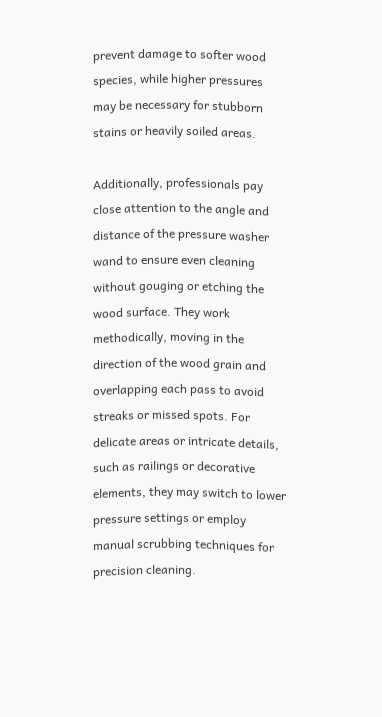prevent damage to softer wood species, while higher pressures may be necessary for stubborn stains or heavily soiled areas.

Additionally, professionals pay close attention to the angle and distance of the pressure washer wand to ensure even cleaning without gouging or etching the wood surface. They work methodically, moving in the direction of the wood grain and overlapping each pass to avoid streaks or missed spots. For delicate areas or intricate details, such as railings or decorative elements, they may switch to lower pressure settings or employ manual scrubbing techniques for precision cleaning.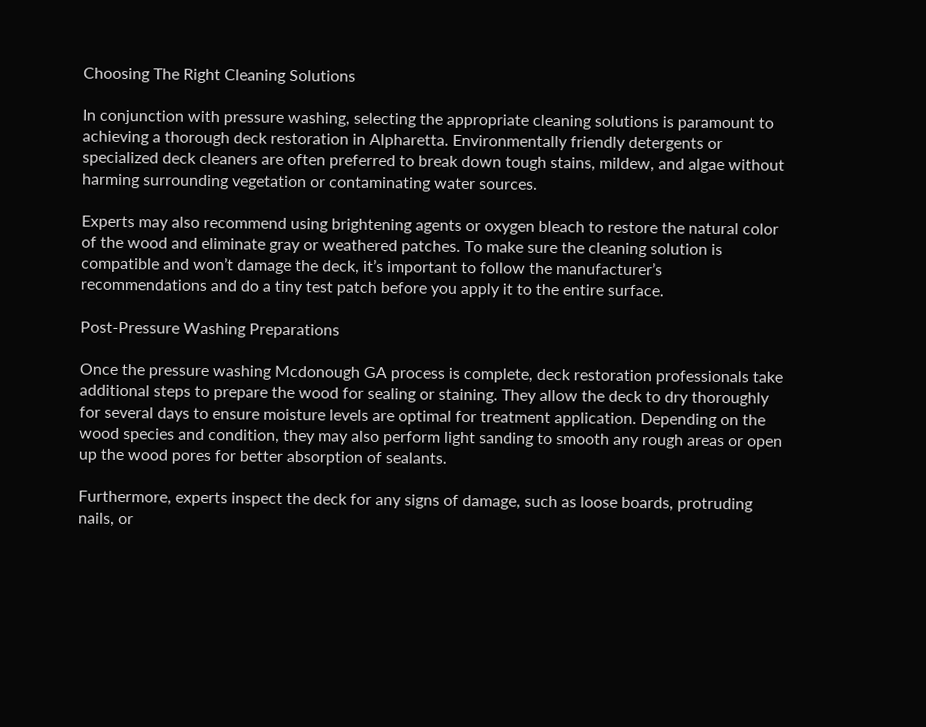Choosing The Right Cleaning Solutions

In conjunction with pressure washing, selecting the appropriate cleaning solutions is paramount to achieving a thorough deck restoration in Alpharetta. Environmentally friendly detergents or specialized deck cleaners are often preferred to break down tough stains, mildew, and algae without harming surrounding vegetation or contaminating water sources.

Experts may also recommend using brightening agents or oxygen bleach to restore the natural color of the wood and eliminate gray or weathered patches. To make sure the cleaning solution is compatible and won’t damage the deck, it’s important to follow the manufacturer’s recommendations and do a tiny test patch before you apply it to the entire surface.

Post-Pressure Washing Preparations

Once the pressure washing Mcdonough GA process is complete, deck restoration professionals take additional steps to prepare the wood for sealing or staining. They allow the deck to dry thoroughly for several days to ensure moisture levels are optimal for treatment application. Depending on the wood species and condition, they may also perform light sanding to smooth any rough areas or open up the wood pores for better absorption of sealants.

Furthermore, experts inspect the deck for any signs of damage, such as loose boards, protruding nails, or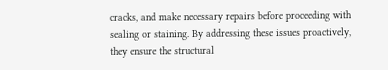cracks, and make necessary repairs before proceeding with sealing or staining. By addressing these issues proactively, they ensure the structural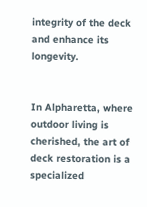integrity of the deck and enhance its longevity.


In Alpharetta, where outdoor living is cherished, the art of deck restoration is a specialized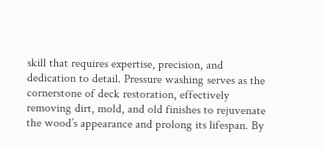skill that requires expertise, precision, and dedication to detail. Pressure washing serves as the cornerstone of deck restoration, effectively removing dirt, mold, and old finishes to rejuvenate the wood’s appearance and prolong its lifespan. By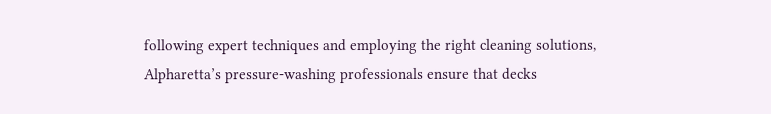following expert techniques and employing the right cleaning solutions, Alpharetta’s pressure-washing professionals ensure that decks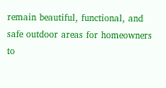remain beautiful, functional, and safe outdoor areas for homeowners to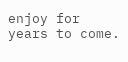enjoy for years to come.